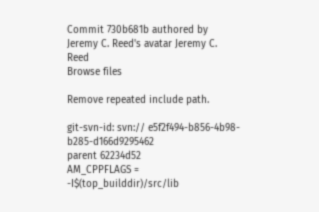Commit 730b681b authored by Jeremy C. Reed's avatar Jeremy C. Reed
Browse files

Remove repeated include path.

git-svn-id: svn:// e5f2f494-b856-4b98-b285-d166d9295462
parent 62234d52
AM_CPPFLAGS = -I$(top_builddir)/src/lib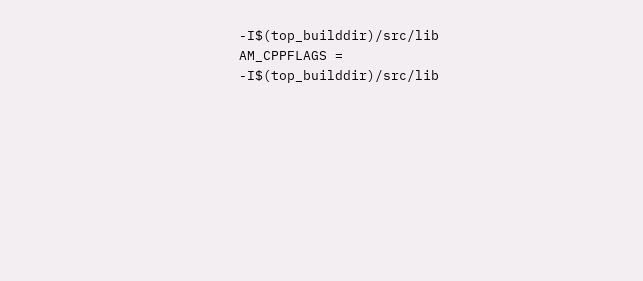-I$(top_builddir)/src/lib
AM_CPPFLAGS = -I$(top_builddir)/src/lib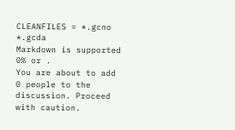CLEANFILES = *.gcno *.gcda
Markdown is supported
0% or .
You are about to add 0 people to the discussion. Proceed with caution.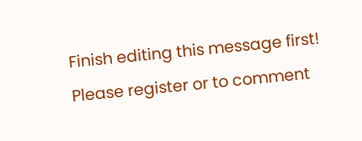Finish editing this message first!
Please register or to comment